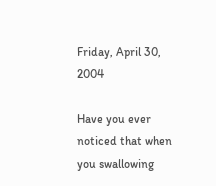Friday, April 30, 2004

Have you ever noticed that when you swallowing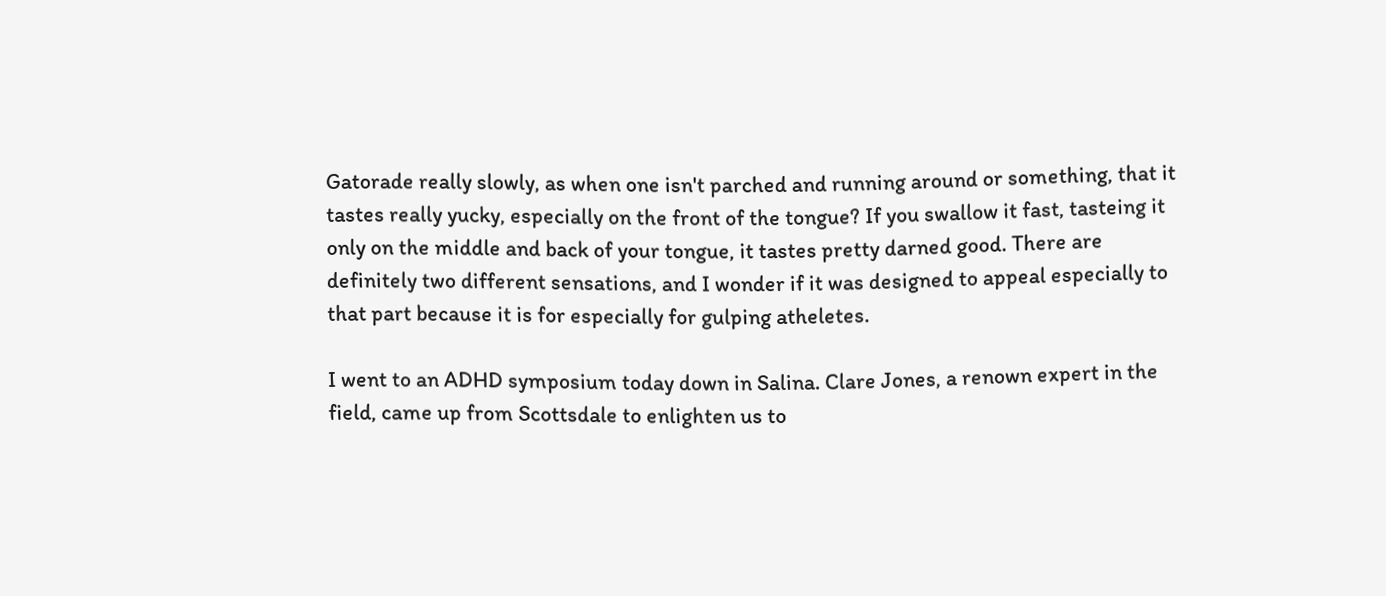Gatorade really slowly, as when one isn't parched and running around or something, that it tastes really yucky, especially on the front of the tongue? If you swallow it fast, tasteing it only on the middle and back of your tongue, it tastes pretty darned good. There are definitely two different sensations, and I wonder if it was designed to appeal especially to that part because it is for especially for gulping atheletes.

I went to an ADHD symposium today down in Salina. Clare Jones, a renown expert in the field, came up from Scottsdale to enlighten us to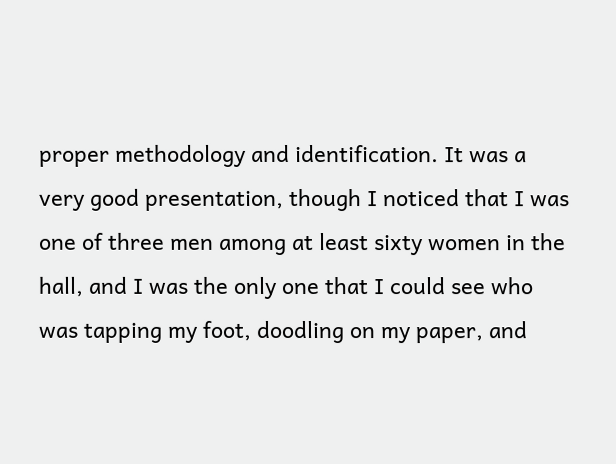proper methodology and identification. It was a very good presentation, though I noticed that I was one of three men among at least sixty women in the hall, and I was the only one that I could see who was tapping my foot, doodling on my paper, and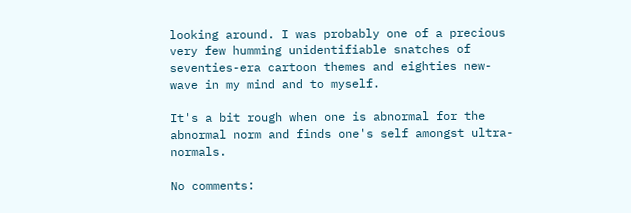looking around. I was probably one of a precious very few humming unidentifiable snatches of seventies-era cartoon themes and eighties new-wave in my mind and to myself.

It's a bit rough when one is abnormal for the abnormal norm and finds one's self amongst ultra-normals.

No comments: